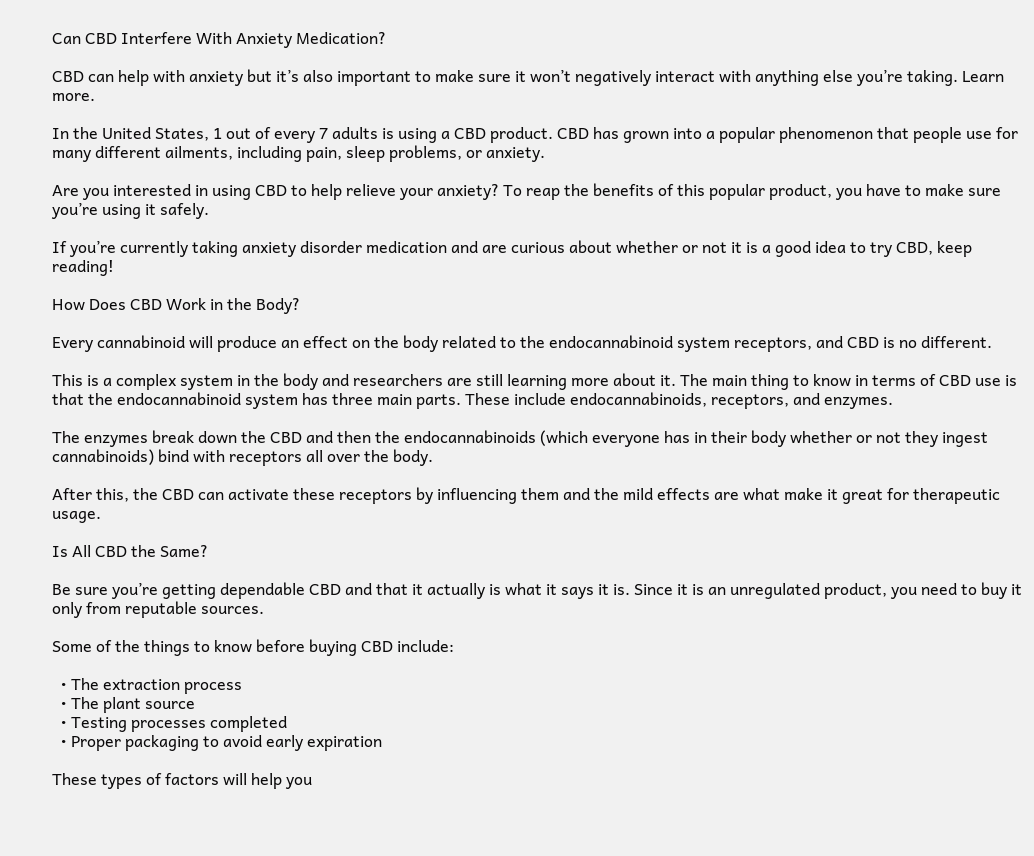Can CBD Interfere With Anxiety Medication?

CBD can help with anxiety but it’s also important to make sure it won’t negatively interact with anything else you’re taking. Learn more.

In the United States, 1 out of every 7 adults is using a CBD product. CBD has grown into a popular phenomenon that people use for many different ailments, including pain, sleep problems, or anxiety.

Are you interested in using CBD to help relieve your anxiety? To reap the benefits of this popular product, you have to make sure you’re using it safely.

If you’re currently taking anxiety disorder medication and are curious about whether or not it is a good idea to try CBD, keep reading!

How Does CBD Work in the Body?

Every cannabinoid will produce an effect on the body related to the endocannabinoid system receptors, and CBD is no different.

This is a complex system in the body and researchers are still learning more about it. The main thing to know in terms of CBD use is that the endocannabinoid system has three main parts. These include endocannabinoids, receptors, and enzymes.

The enzymes break down the CBD and then the endocannabinoids (which everyone has in their body whether or not they ingest cannabinoids) bind with receptors all over the body.

After this, the CBD can activate these receptors by influencing them and the mild effects are what make it great for therapeutic usage.

Is All CBD the Same?

Be sure you’re getting dependable CBD and that it actually is what it says it is. Since it is an unregulated product, you need to buy it only from reputable sources.

Some of the things to know before buying CBD include:

  • The extraction process
  • The plant source
  • Testing processes completed
  • Proper packaging to avoid early expiration

These types of factors will help you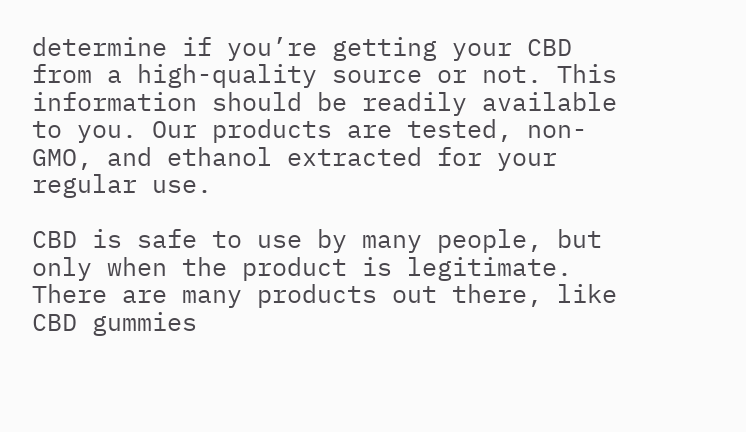determine if you’re getting your CBD from a high-quality source or not. This information should be readily available to you. Our products are tested, non-GMO, and ethanol extracted for your regular use.

CBD is safe to use by many people, but only when the product is legitimate. There are many products out there, like CBD gummies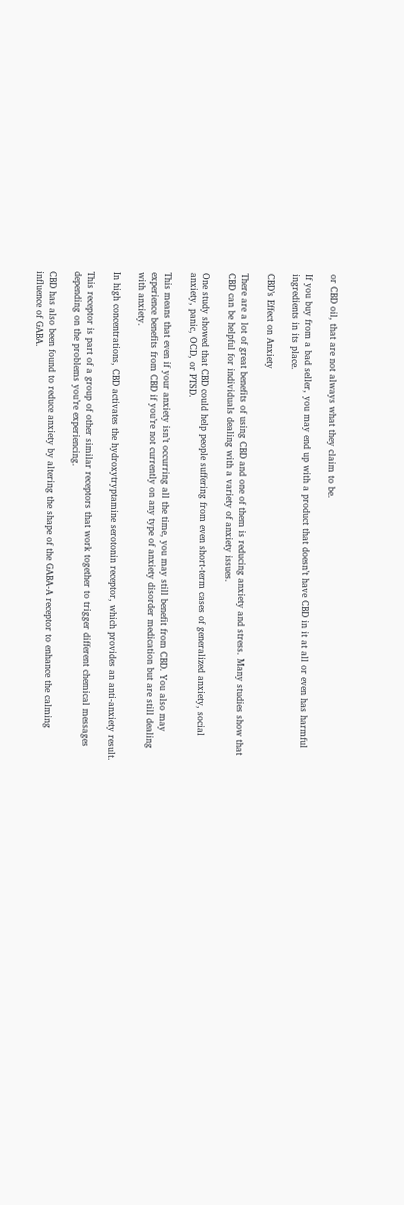or CBD oil, that are not always what they claim to be.

If you buy from a bad seller, you may end up with a product that doesn’t have CBD in it at all or even has harmful ingredients in its place.

CBD’s Effect on Anxiety

There are a lot of great benefits of using CBD and one of them is reducing anxiety and stress. Many studies show that CBD can be helpful for individuals dealing with a variety of anxiety issues.

One study showed that CBD could help people suffering from even short-term cases of generalized anxiety, social anxiety, panic, OCD, or PTSD.

This means that even if your anxiety isn’t occurring all the time, you may still benefit from CBD. You also may experience benefits from CBD if you’re not currently on any type of anxiety disorder medication but are still dealing with anxiety.

In high concentrations, CBD activates the hydroxytryptamine serotonin receptor, which provides an anti-anxiety result.

This receptor is part of a group of other similar receptors that work together to trigger different chemical messages depending on the problems you’re experiencing.

CBD has also been found to reduce anxiety by altering the shape of the GABA-A receptor to enhance the calming influence of GABA.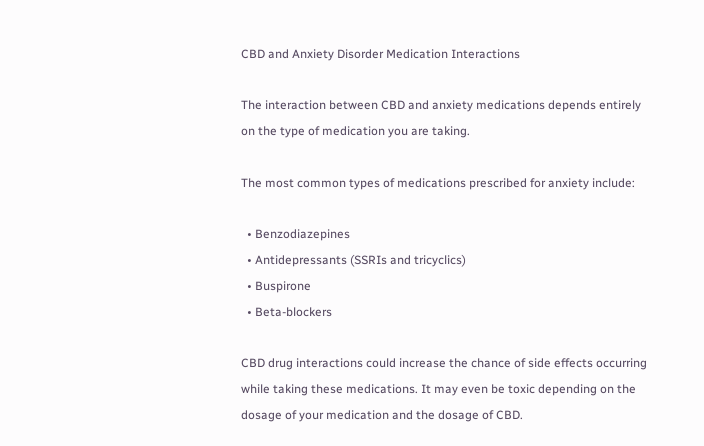CBD and Anxiety Disorder Medication Interactions

The interaction between CBD and anxiety medications depends entirely on the type of medication you are taking.

The most common types of medications prescribed for anxiety include:

  • Benzodiazepines
  • Antidepressants (SSRIs and tricyclics)
  • Buspirone
  • Beta-blockers

CBD drug interactions could increase the chance of side effects occurring while taking these medications. It may even be toxic depending on the dosage of your medication and the dosage of CBD.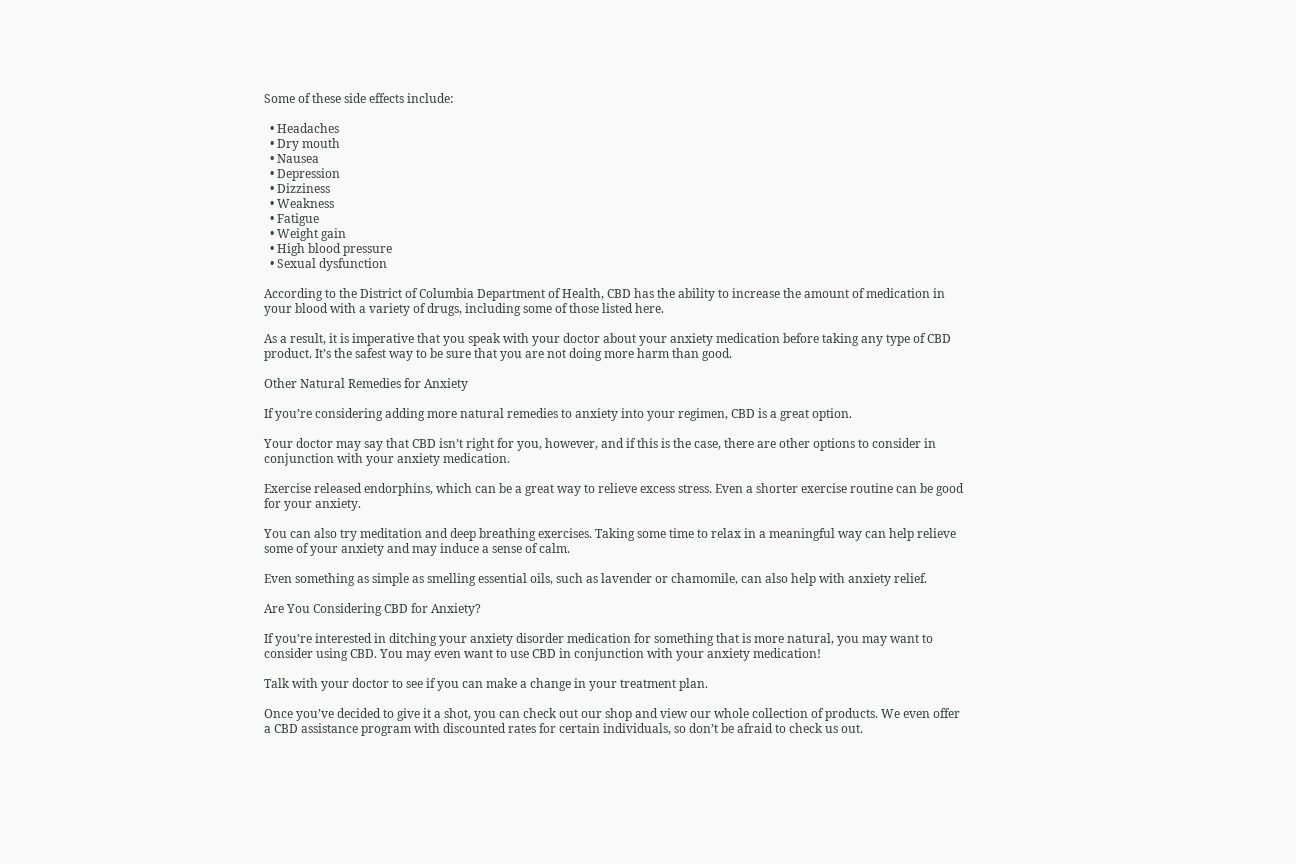Some of these side effects include:

  • Headaches
  • Dry mouth
  • Nausea
  • Depression
  • Dizziness
  • Weakness
  • Fatigue
  • Weight gain
  • High blood pressure
  • Sexual dysfunction

According to the District of Columbia Department of Health, CBD has the ability to increase the amount of medication in your blood with a variety of drugs, including some of those listed here.

As a result, it is imperative that you speak with your doctor about your anxiety medication before taking any type of CBD product. It’s the safest way to be sure that you are not doing more harm than good.

Other Natural Remedies for Anxiety

If you’re considering adding more natural remedies to anxiety into your regimen, CBD is a great option.

Your doctor may say that CBD isn’t right for you, however, and if this is the case, there are other options to consider in conjunction with your anxiety medication.

Exercise released endorphins, which can be a great way to relieve excess stress. Even a shorter exercise routine can be good for your anxiety.

You can also try meditation and deep breathing exercises. Taking some time to relax in a meaningful way can help relieve some of your anxiety and may induce a sense of calm.

Even something as simple as smelling essential oils, such as lavender or chamomile, can also help with anxiety relief.

Are You Considering CBD for Anxiety?

If you’re interested in ditching your anxiety disorder medication for something that is more natural, you may want to consider using CBD. You may even want to use CBD in conjunction with your anxiety medication!

Talk with your doctor to see if you can make a change in your treatment plan.

Once you’ve decided to give it a shot, you can check out our shop and view our whole collection of products. We even offer a CBD assistance program with discounted rates for certain individuals, so don’t be afraid to check us out.